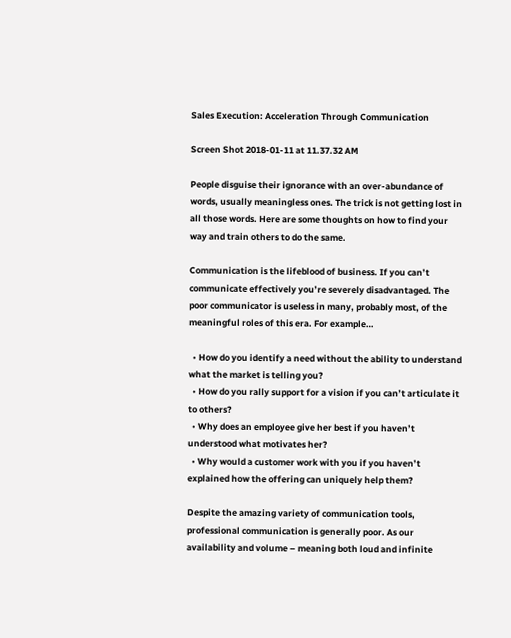Sales Execution: Acceleration Through Communication

Screen Shot 2018-01-11 at 11.37.32 AM

People disguise their ignorance with an over-abundance of words, usually meaningless ones. The trick is not getting lost in all those words. Here are some thoughts on how to find your way and train others to do the same.

Communication is the lifeblood of business. If you can’t communicate effectively you’re severely disadvantaged. The poor communicator is useless in many, probably most, of the meaningful roles of this era. For example…

  • How do you identify a need without the ability to understand what the market is telling you?
  • How do you rally support for a vision if you can’t articulate it to others?
  • Why does an employee give her best if you haven’t understood what motivates her?
  • Why would a customer work with you if you haven’t explained how the offering can uniquely help them?

Despite the amazing variety of communication tools, professional communication is generally poor. As our availability and volume – meaning both loud and infinite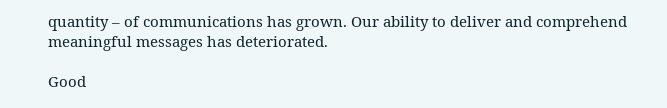quantity – of communications has grown. Our ability to deliver and comprehend meaningful messages has deteriorated.

Good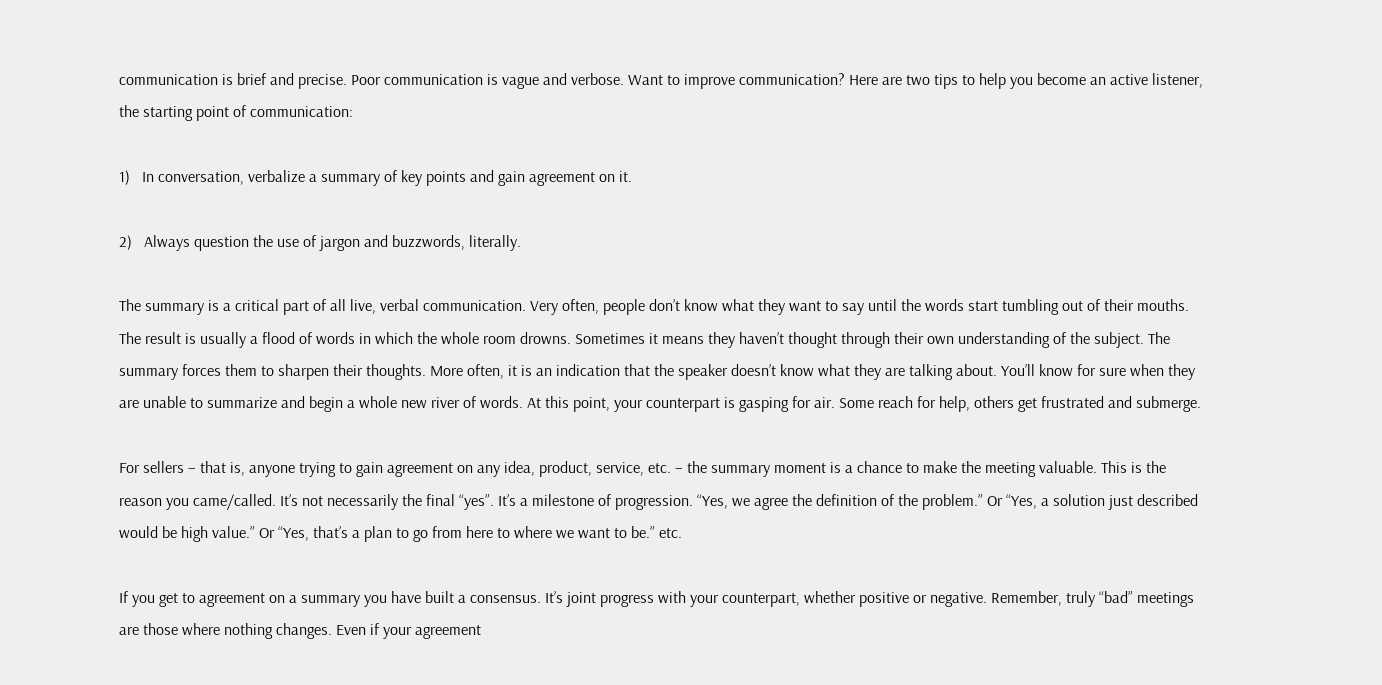communication is brief and precise. Poor communication is vague and verbose. Want to improve communication? Here are two tips to help you become an active listener, the starting point of communication:

1)   In conversation, verbalize a summary of key points and gain agreement on it.

2)   Always question the use of jargon and buzzwords, literally.

The summary is a critical part of all live, verbal communication. Very often, people don’t know what they want to say until the words start tumbling out of their mouths. The result is usually a flood of words in which the whole room drowns. Sometimes it means they haven’t thought through their own understanding of the subject. The summary forces them to sharpen their thoughts. More often, it is an indication that the speaker doesn’t know what they are talking about. You’ll know for sure when they are unable to summarize and begin a whole new river of words. At this point, your counterpart is gasping for air. Some reach for help, others get frustrated and submerge.

For sellers – that is, anyone trying to gain agreement on any idea, product, service, etc. – the summary moment is a chance to make the meeting valuable. This is the reason you came/called. It’s not necessarily the final “yes”. It’s a milestone of progression. “Yes, we agree the definition of the problem.” Or “Yes, a solution just described would be high value.” Or “Yes, that’s a plan to go from here to where we want to be.” etc.

If you get to agreement on a summary you have built a consensus. It’s joint progress with your counterpart, whether positive or negative. Remember, truly “bad” meetings are those where nothing changes. Even if your agreement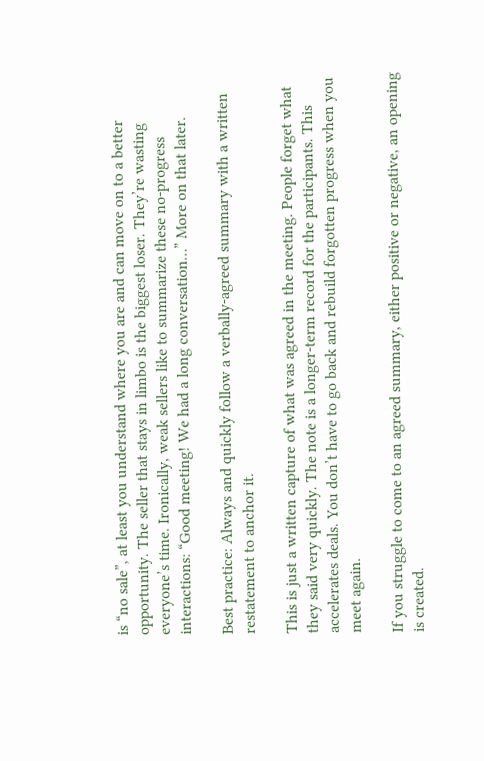is “no sale”, at least you understand where you are and can move on to a better opportunity. The seller that stays in limbo is the biggest loser. They’re wasting everyone’s time. Ironically, weak sellers like to summarize these no-progress interactions: “Good meeting! We had a long conversation…” More on that later.

Best practice: Always and quickly follow a verbally-agreed summary with a written restatement to anchor it.

This is just a written capture of what was agreed in the meeting. People forget what they said very quickly. The note is a longer-term record for the participants. This accelerates deals. You don’t have to go back and rebuild forgotten progress when you meet again.

If you struggle to come to an agreed summary, either positive or negative, an opening is created.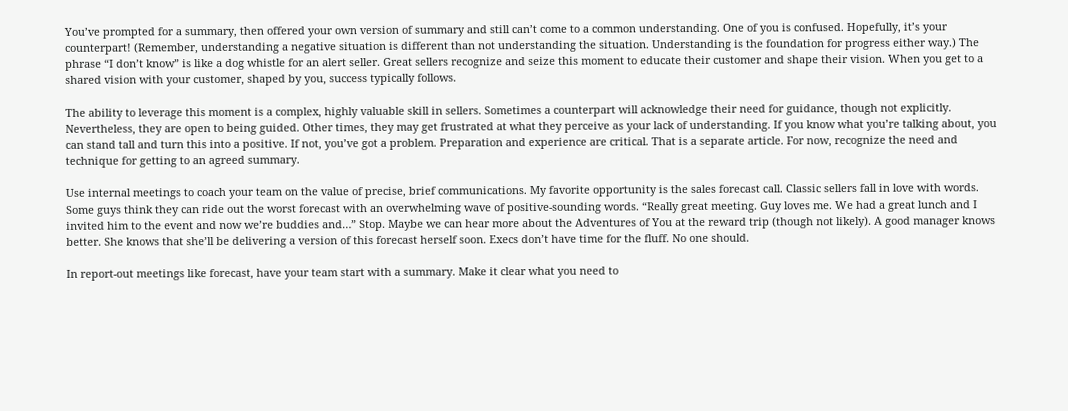You’ve prompted for a summary, then offered your own version of summary and still can’t come to a common understanding. One of you is confused. Hopefully, it’s your counterpart! (Remember, understanding a negative situation is different than not understanding the situation. Understanding is the foundation for progress either way.) The phrase “I don’t know” is like a dog whistle for an alert seller. Great sellers recognize and seize this moment to educate their customer and shape their vision. When you get to a shared vision with your customer, shaped by you, success typically follows.

The ability to leverage this moment is a complex, highly valuable skill in sellers. Sometimes a counterpart will acknowledge their need for guidance, though not explicitly. Nevertheless, they are open to being guided. Other times, they may get frustrated at what they perceive as your lack of understanding. If you know what you’re talking about, you can stand tall and turn this into a positive. If not, you’ve got a problem. Preparation and experience are critical. That is a separate article. For now, recognize the need and technique for getting to an agreed summary.

Use internal meetings to coach your team on the value of precise, brief communications. My favorite opportunity is the sales forecast call. Classic sellers fall in love with words. Some guys think they can ride out the worst forecast with an overwhelming wave of positive-sounding words. “Really great meeting. Guy loves me. We had a great lunch and I invited him to the event and now we’re buddies and…” Stop. Maybe we can hear more about the Adventures of You at the reward trip (though not likely). A good manager knows better. She knows that she’ll be delivering a version of this forecast herself soon. Execs don’t have time for the fluff. No one should.

In report-out meetings like forecast, have your team start with a summary. Make it clear what you need to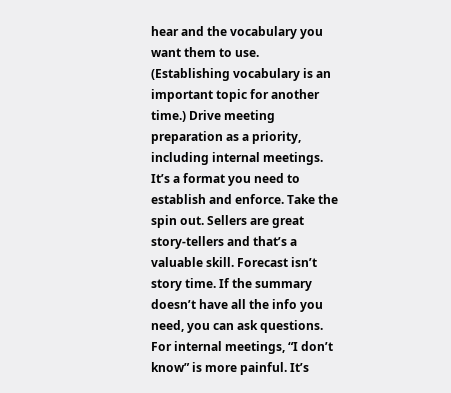hear and the vocabulary you want them to use. (Establishing vocabulary is an important topic for another time.) Drive meeting preparation as a priority, including internal meetings. It’s a format you need to establish and enforce. Take the spin out. Sellers are great story-tellers and that’s a valuable skill. Forecast isn’t story time. If the summary doesn’t have all the info you need, you can ask questions. For internal meetings, “I don’t know” is more painful. It’s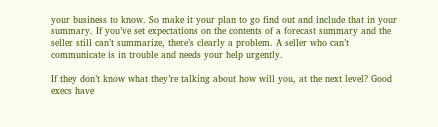your business to know. So make it your plan to go find out and include that in your summary. If you’ve set expectations on the contents of a forecast summary and the seller still can’t summarize, there’s clearly a problem. A seller who can’t communicate is in trouble and needs your help urgently.

If they don’t know what they’re talking about how will you, at the next level? Good execs have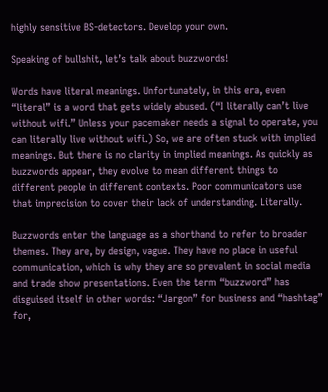highly sensitive BS-detectors. Develop your own.

Speaking of bullshit, let’s talk about buzzwords!

Words have literal meanings. Unfortunately, in this era, even “literal” is a word that gets widely abused. (“I literally can’t live without wifi.” Unless your pacemaker needs a signal to operate, you can literally live without wifi.) So, we are often stuck with implied meanings. But there is no clarity in implied meanings. As quickly as buzzwords appear, they evolve to mean different things to different people in different contexts. Poor communicators use that imprecision to cover their lack of understanding. Literally.

Buzzwords enter the language as a shorthand to refer to broader themes. They are, by design, vague. They have no place in useful communication, which is why they are so prevalent in social media and trade show presentations. Even the term “buzzword” has disguised itself in other words: “Jargon” for business and “hashtag” for,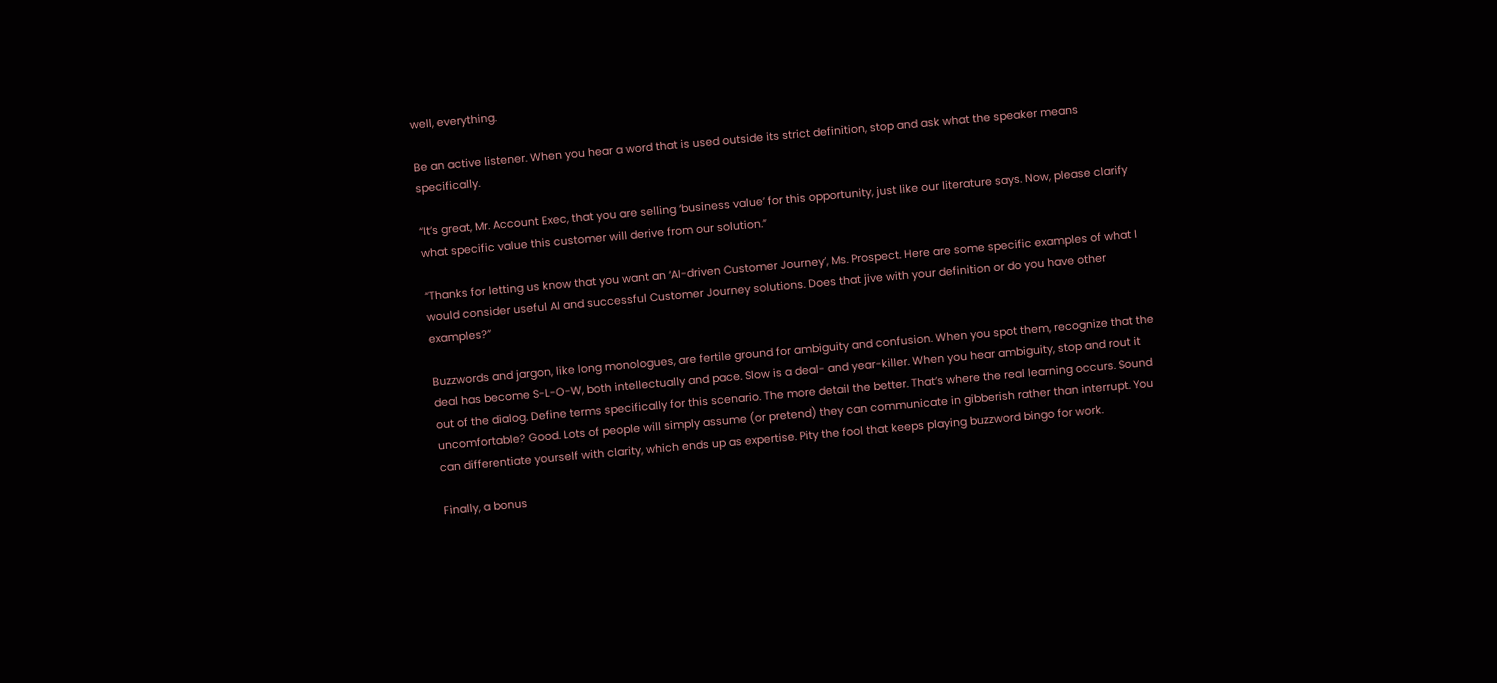well, everything.

Be an active listener. When you hear a word that is used outside its strict definition, stop and ask what the speaker means specifically.

“It’s great, Mr. Account Exec, that you are selling ‘business value’ for this opportunity, just like our literature says. Now, please clarify what specific value this customer will derive from our solution.”

“Thanks for letting us know that you want an ‘AI-driven Customer Journey’, Ms. Prospect. Here are some specific examples of what I would consider useful AI and successful Customer Journey solutions. Does that jive with your definition or do you have other examples?”

Buzzwords and jargon, like long monologues, are fertile ground for ambiguity and confusion. When you spot them, recognize that the deal has become S-L-O-W, both intellectually and pace. Slow is a deal- and year-killer. When you hear ambiguity, stop and rout it out of the dialog. Define terms specifically for this scenario. The more detail the better. That’s where the real learning occurs. Sound uncomfortable? Good. Lots of people will simply assume (or pretend) they can communicate in gibberish rather than interrupt. You can differentiate yourself with clarity, which ends up as expertise. Pity the fool that keeps playing buzzword bingo for work.

Finally, a bonus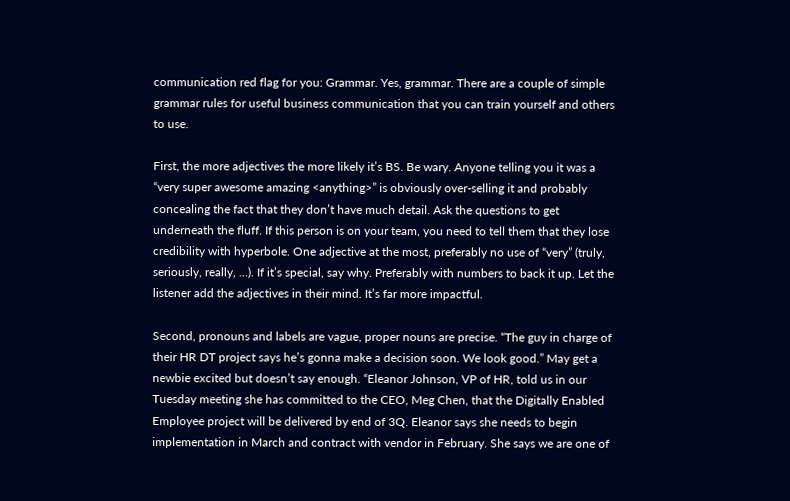communication red flag for you: Grammar. Yes, grammar. There are a couple of simple grammar rules for useful business communication that you can train yourself and others to use.

First, the more adjectives the more likely it’s BS. Be wary. Anyone telling you it was a “very super awesome amazing <anything>” is obviously over-selling it and probably concealing the fact that they don’t have much detail. Ask the questions to get underneath the fluff. If this person is on your team, you need to tell them that they lose credibility with hyperbole. One adjective at the most, preferably no use of “very” (truly, seriously, really, …). If it’s special, say why. Preferably with numbers to back it up. Let the listener add the adjectives in their mind. It’s far more impactful.

Second, pronouns and labels are vague, proper nouns are precise. “The guy in charge of their HR DT project says he’s gonna make a decision soon. We look good.” May get a newbie excited but doesn’t say enough. “Eleanor Johnson, VP of HR, told us in our Tuesday meeting she has committed to the CEO, Meg Chen, that the Digitally Enabled Employee project will be delivered by end of 3Q. Eleanor says she needs to begin implementation in March and contract with vendor in February. She says we are one of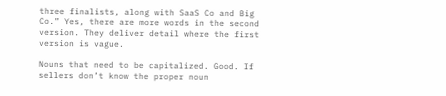three finalists, along with SaaS Co and Big Co.” Yes, there are more words in the second version. They deliver detail where the first version is vague.

Nouns that need to be capitalized. Good. If sellers don’t know the proper noun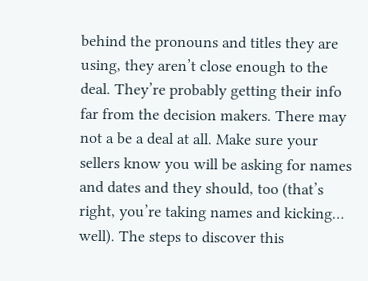behind the pronouns and titles they are using, they aren’t close enough to the deal. They’re probably getting their info far from the decision makers. There may not a be a deal at all. Make sure your sellers know you will be asking for names and dates and they should, too (that’s right, you’re taking names and kicking… well). The steps to discover this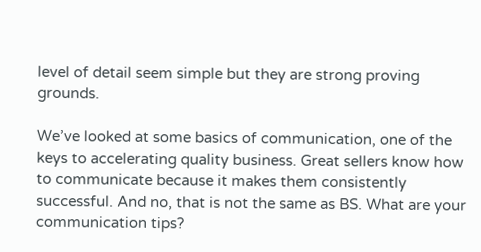level of detail seem simple but they are strong proving grounds.

We’ve looked at some basics of communication, one of the keys to accelerating quality business. Great sellers know how to communicate because it makes them consistently successful. And no, that is not the same as BS. What are your communication tips?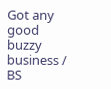Got any good buzzy business / BS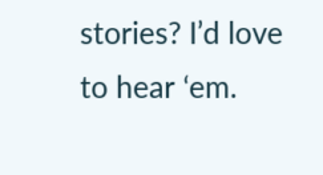stories? I’d love to hear ‘em.